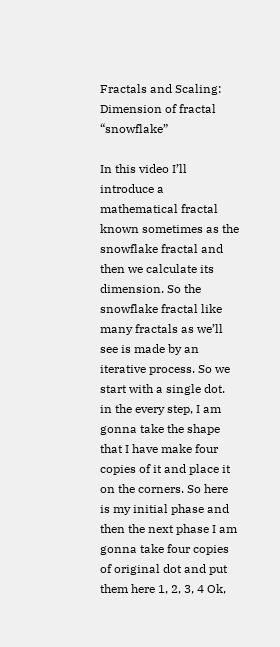Fractals and Scaling: Dimension of fractal “snowflake”

In this video I’ll introduce a mathematical fractal known sometimes as the snowflake fractal and then we calculate its dimension. So the snowflake fractal like many fractals as we’ll see is made by an iterative process. So we start with a single dot. in the every step, I am gonna take the shape that I have make four copies of it and place it on the corners. So here is my initial phase and then the next phase I am gonna take four copies of original dot and put them here 1, 2, 3, 4 Ok,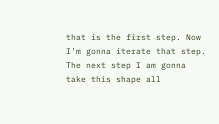that is the first step. Now I’m gonna iterate that step. The next step I am gonna take this shape all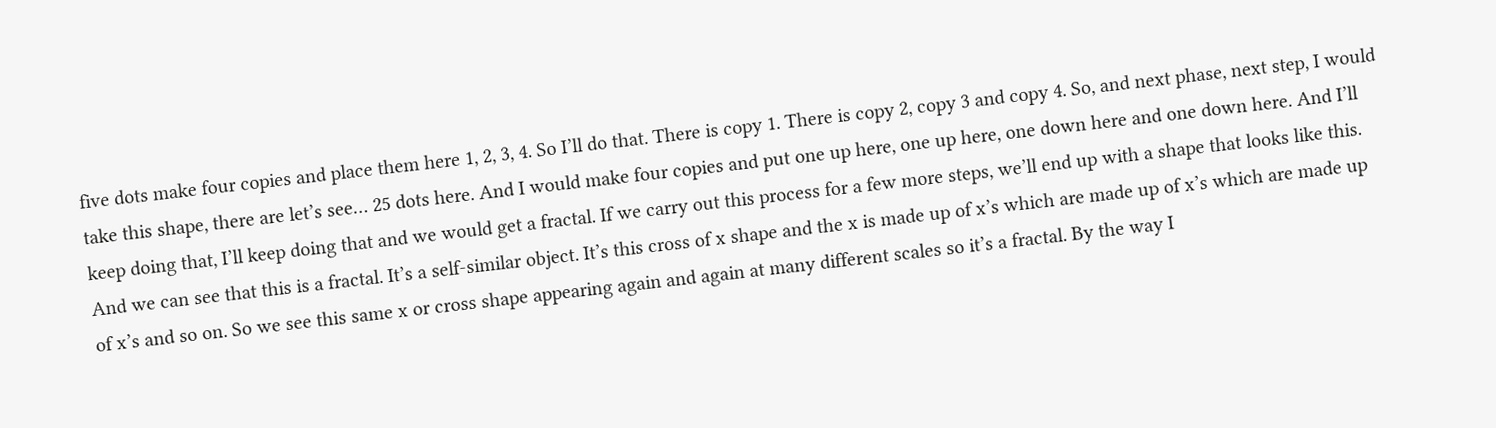five dots make four copies and place them here 1, 2, 3, 4. So I’ll do that. There is copy 1. There is copy 2, copy 3 and copy 4. So, and next phase, next step, I would take this shape, there are let’s see… 25 dots here. And I would make four copies and put one up here, one up here, one down here and one down here. And I’ll keep doing that, I’ll keep doing that and we would get a fractal. If we carry out this process for a few more steps, we’ll end up with a shape that looks like this. And we can see that this is a fractal. It’s a self-similar object. It’s this cross of x shape and the x is made up of x’s which are made up of x’s which are made up of x’s and so on. So we see this same x or cross shape appearing again and again at many different scales so it’s a fractal. By the way I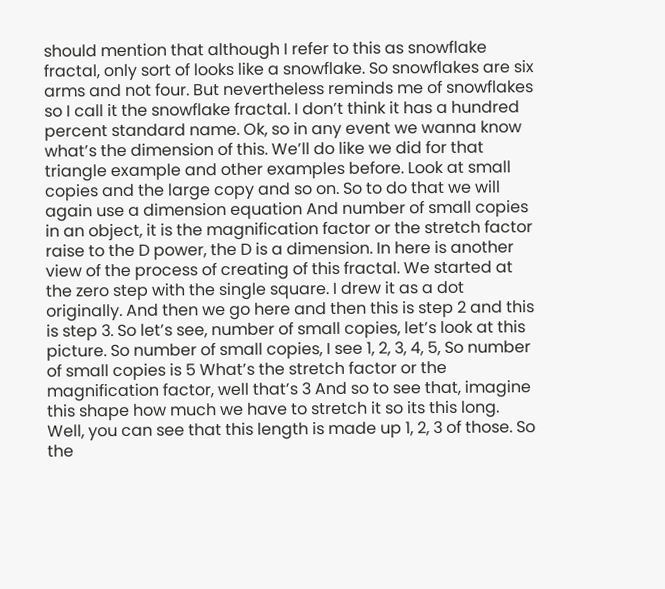should mention that although I refer to this as snowflake fractal, only sort of looks like a snowflake. So snowflakes are six arms and not four. But nevertheless reminds me of snowflakes so I call it the snowflake fractal. I don’t think it has a hundred percent standard name. Ok, so in any event we wanna know what’s the dimension of this. We’ll do like we did for that triangle example and other examples before. Look at small copies and the large copy and so on. So to do that we will again use a dimension equation And number of small copies in an object, it is the magnification factor or the stretch factor raise to the D power, the D is a dimension. In here is another view of the process of creating of this fractal. We started at the zero step with the single square. I drew it as a dot originally. And then we go here and then this is step 2 and this is step 3. So let’s see, number of small copies, let’s look at this picture. So number of small copies, I see 1, 2, 3, 4, 5, So number of small copies is 5 What’s the stretch factor or the magnification factor, well that’s 3 And so to see that, imagine this shape how much we have to stretch it so its this long. Well, you can see that this length is made up 1, 2, 3 of those. So the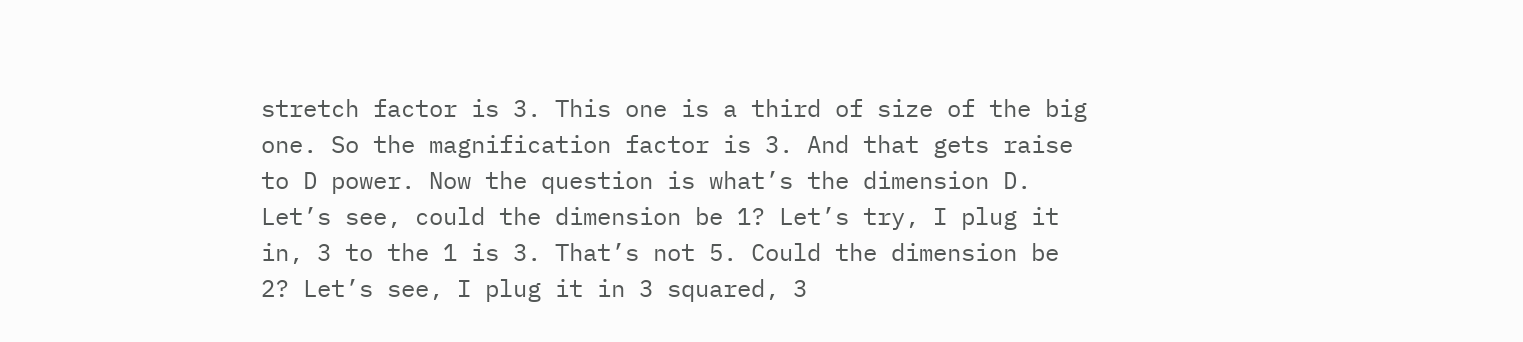stretch factor is 3. This one is a third of size of the big one. So the magnification factor is 3. And that gets raise to D power. Now the question is what’s the dimension D. Let’s see, could the dimension be 1? Let’s try, I plug it in, 3 to the 1 is 3. That’s not 5. Could the dimension be 2? Let’s see, I plug it in 3 squared, 3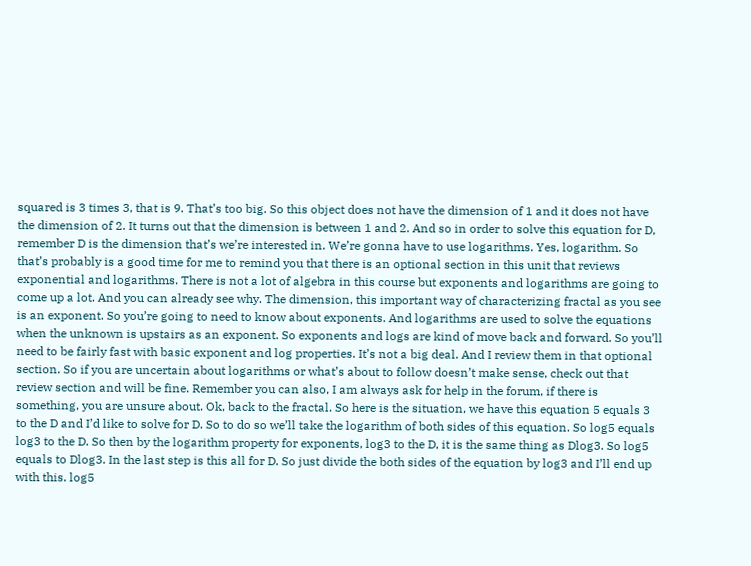squared is 3 times 3, that is 9. That’s too big. So this object does not have the dimension of 1 and it does not have the dimension of 2. It turns out that the dimension is between 1 and 2. And so in order to solve this equation for D, remember D is the dimension that’s we’re interested in. We’re gonna have to use logarithms. Yes, logarithm. So that’s probably is a good time for me to remind you that there is an optional section in this unit that reviews exponential and logarithms. There is not a lot of algebra in this course but exponents and logarithms are going to come up a lot. And you can already see why. The dimension, this important way of characterizing fractal as you see is an exponent. So you’re going to need to know about exponents. And logarithms are used to solve the equations when the unknown is upstairs as an exponent. So exponents and logs are kind of move back and forward. So you’ll need to be fairly fast with basic exponent and log properties. It’s not a big deal. And I review them in that optional section. So if you are uncertain about logarithms or what’s about to follow doesn’t make sense, check out that review section and will be fine. Remember you can also, I am always ask for help in the forum, if there is something, you are unsure about. Ok, back to the fractal. So here is the situation, we have this equation 5 equals 3 to the D and I’d like to solve for D. So to do so we’ll take the logarithm of both sides of this equation. So log5 equals log3 to the D. So then by the logarithm property for exponents, log3 to the D, it is the same thing as Dlog3. So log5 equals to Dlog3. In the last step is this all for D. So just divide the both sides of the equation by log3 and I’ll end up with this. log5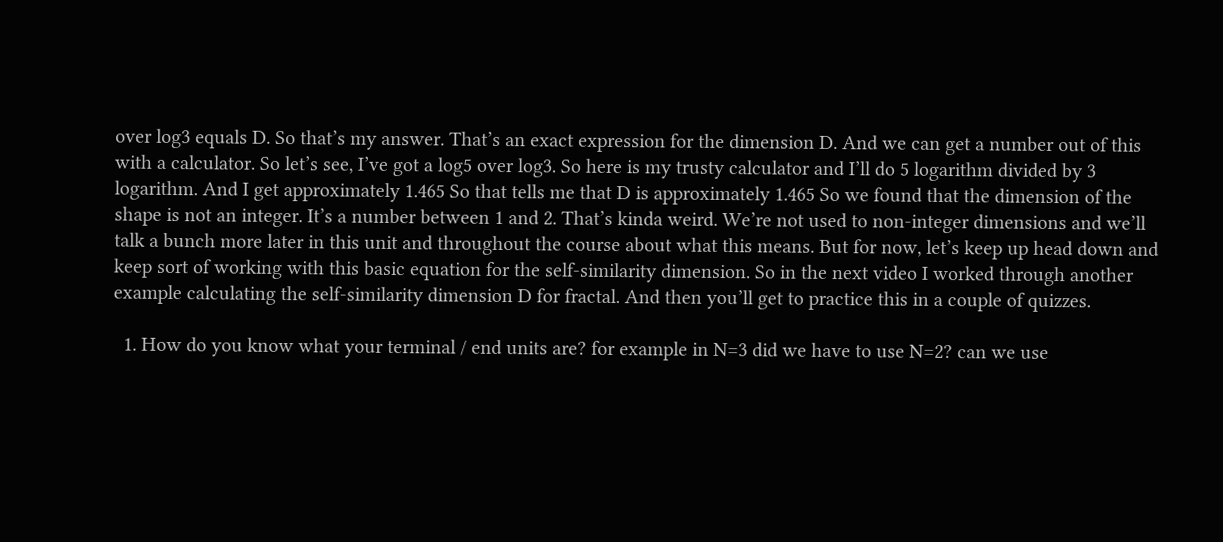over log3 equals D. So that’s my answer. That’s an exact expression for the dimension D. And we can get a number out of this with a calculator. So let’s see, I’ve got a log5 over log3. So here is my trusty calculator and I’ll do 5 logarithm divided by 3 logarithm. And I get approximately 1.465 So that tells me that D is approximately 1.465 So we found that the dimension of the shape is not an integer. It’s a number between 1 and 2. That’s kinda weird. We’re not used to non-integer dimensions and we’ll talk a bunch more later in this unit and throughout the course about what this means. But for now, let’s keep up head down and keep sort of working with this basic equation for the self-similarity dimension. So in the next video I worked through another example calculating the self-similarity dimension D for fractal. And then you’ll get to practice this in a couple of quizzes.

  1. How do you know what your terminal / end units are? for example in N=3 did we have to use N=2? can we use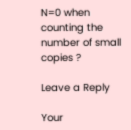N=0 when counting the number of small copies ?

Leave a Reply

Your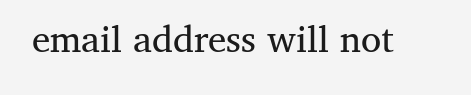email address will not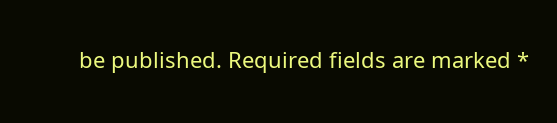be published. Required fields are marked *